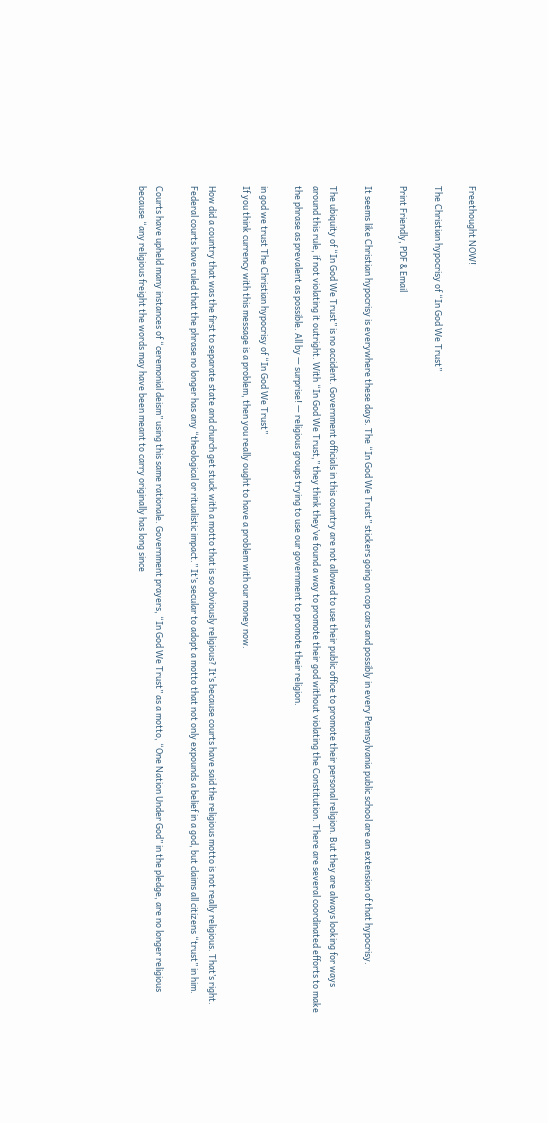Freethought NOW!

The Christian hypocrisy of “In God We Trust”

Print Friendly, PDF & Email

It seems like Christian hypocrisy is everywhere these days. The “In God We Trust” stickers going on cop cars and possibly in every Pennsylvania public school are an extension of that hypocrisy.

The ubiquity of “In God We Trust” is no accident. Government officials in this country are not allowed to use their public office to promote their personal religion. But they are always looking for ways around this rule, if not violating it outright. With “In God We Trust,” they think they’ve found a way to promote their god without violating the Constitution. There are several coordinated efforts to make the phrase as prevalent as possible. All by — surprise! — religious groups trying to use our government to promote their religion.

in god we trust The Christian hypocrisy of “In God We Trust”
If you think currency with this message is a problem, then you really ought to have a problem with our money now.

How did a country that was the first to separate state and church get stuck with a motto that is so obviously religious? It’s because courts have said the religious motto is not really religious. That’s right. Federal courts have ruled that the phrase no longer has any “theological or ritualistic impact.” It’s secular to adopt a motto that not only expounds a belief in a god, but claims all citizens “trust” in him.

Courts have upheld many instances of “ceremonial deism” using this same rationale. Government prayers, “In God We Trust” as a motto, “One Nation Under God” in the pledge, are no longer religious because “any religious freight the words may have been meant to carry originally has long since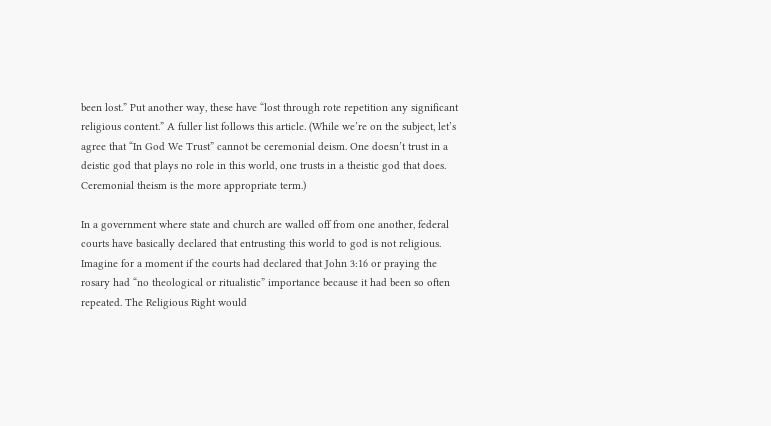been lost.” Put another way, these have “lost through rote repetition any significant religious content.” A fuller list follows this article. (While we’re on the subject, let’s agree that “In God We Trust” cannot be ceremonial deism. One doesn’t trust in a deistic god that plays no role in this world, one trusts in a theistic god that does. Ceremonial theism is the more appropriate term.)

In a government where state and church are walled off from one another, federal courts have basically declared that entrusting this world to god is not religious. Imagine for a moment if the courts had declared that John 3:16 or praying the rosary had “no theological or ritualistic” importance because it had been so often repeated. The Religious Right would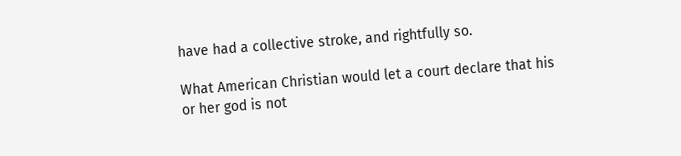have had a collective stroke, and rightfully so.

What American Christian would let a court declare that his or her god is not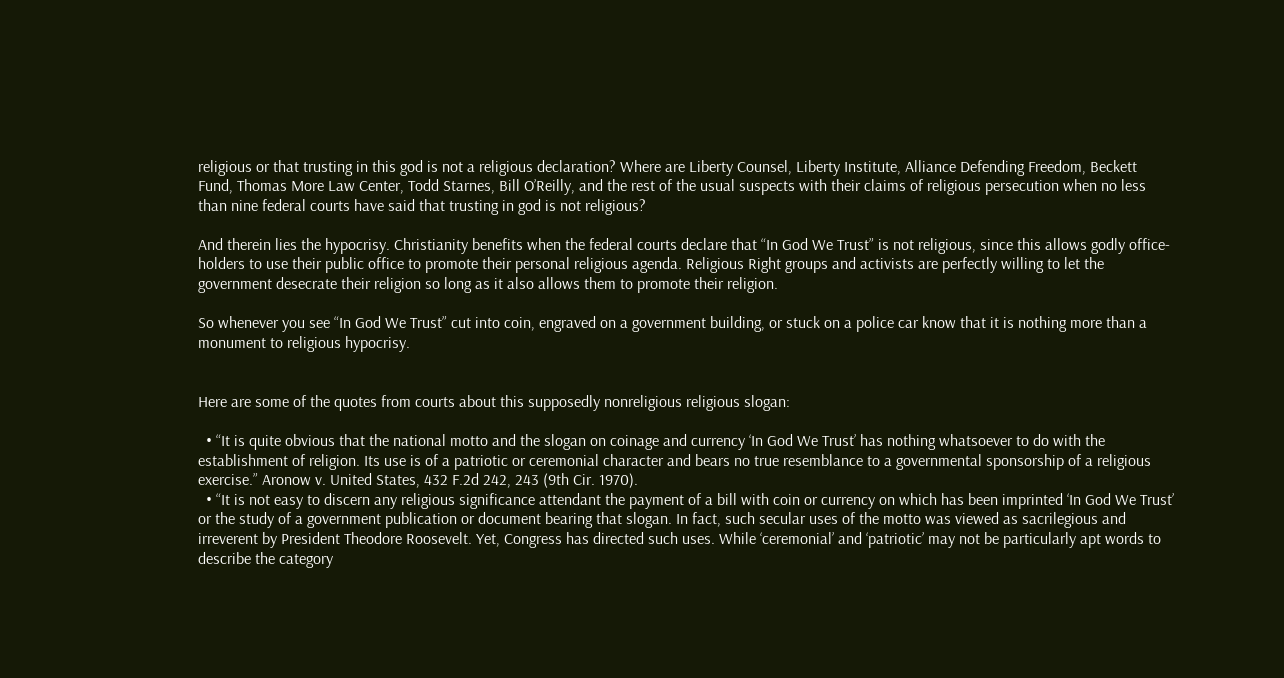religious or that trusting in this god is not a religious declaration? Where are Liberty Counsel, Liberty Institute, Alliance Defending Freedom, Beckett Fund, Thomas More Law Center, Todd Starnes, Bill O’Reilly, and the rest of the usual suspects with their claims of religious persecution when no less than nine federal courts have said that trusting in god is not religious?

And therein lies the hypocrisy. Christianity benefits when the federal courts declare that “In God We Trust” is not religious, since this allows godly office-holders to use their public office to promote their personal religious agenda. Religious Right groups and activists are perfectly willing to let the government desecrate their religion so long as it also allows them to promote their religion.

So whenever you see “In God We Trust” cut into coin, engraved on a government building, or stuck on a police car know that it is nothing more than a monument to religious hypocrisy.


Here are some of the quotes from courts about this supposedly nonreligious religious slogan:

  • “It is quite obvious that the national motto and the slogan on coinage and currency ‘In God We Trust’ has nothing whatsoever to do with the establishment of religion. Its use is of a patriotic or ceremonial character and bears no true resemblance to a governmental sponsorship of a religious exercise.” Aronow v. United States, 432 F.2d 242, 243 (9th Cir. 1970).
  • “It is not easy to discern any religious significance attendant the payment of a bill with coin or currency on which has been imprinted ‘In God We Trust’ or the study of a government publication or document bearing that slogan. In fact, such secular uses of the motto was viewed as sacrilegious and irreverent by President Theodore Roosevelt. Yet, Congress has directed such uses. While ‘ceremonial’ and ‘patriotic’ may not be particularly apt words to describe the category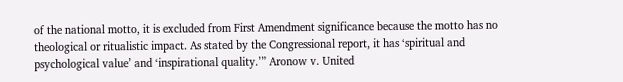of the national motto, it is excluded from First Amendment significance because the motto has no theological or ritualistic impact. As stated by the Congressional report, it has ‘spiritual and psychological value’ and ‘inspirational quality.’” Aronow v. United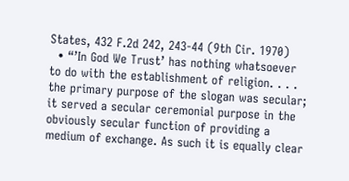States, 432 F.2d 242, 243-44 (9th Cir. 1970)
  • “’In God We Trust’ has nothing whatsoever to do with the establishment of religion. . . . the primary purpose of the slogan was secular; it served a secular ceremonial purpose in the obviously secular function of providing a medium of exchange. As such it is equally clear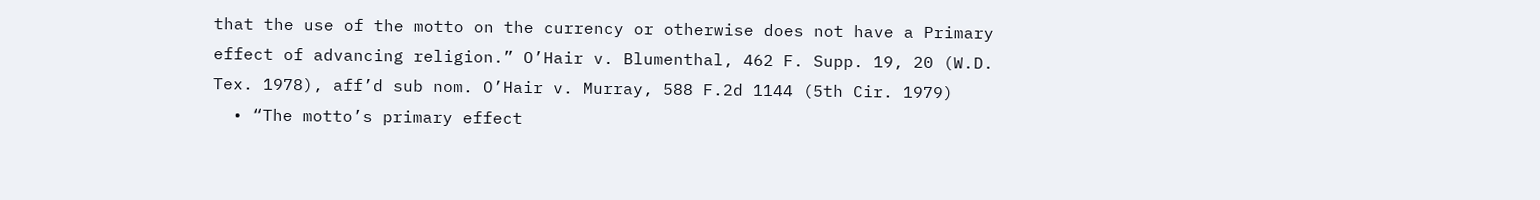that the use of the motto on the currency or otherwise does not have a Primary effect of advancing religion.” O’Hair v. Blumenthal, 462 F. Supp. 19, 20 (W.D. Tex. 1978), aff’d sub nom. O’Hair v. Murray, 588 F.2d 1144 (5th Cir. 1979)
  • “The motto’s primary effect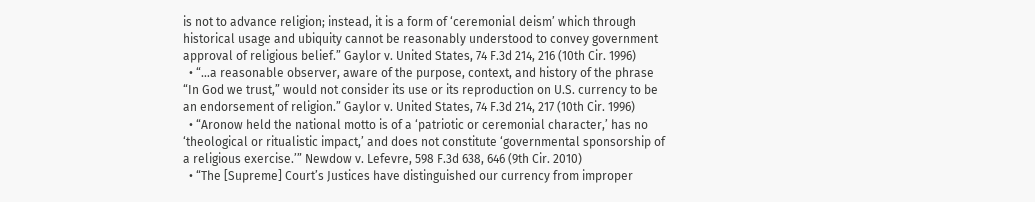is not to advance religion; instead, it is a form of ‘ceremonial deism’ which through historical usage and ubiquity cannot be reasonably understood to convey government approval of religious belief.” Gaylor v. United States, 74 F.3d 214, 216 (10th Cir. 1996)
  • “…a reasonable observer, aware of the purpose, context, and history of the phrase “In God we trust,” would not consider its use or its reproduction on U.S. currency to be an endorsement of religion.” Gaylor v. United States, 74 F.3d 214, 217 (10th Cir. 1996)
  • “Aronow held the national motto is of a ‘patriotic or ceremonial character,’ has no ‘theological or ritualistic impact,’ and does not constitute ‘governmental sponsorship of a religious exercise.’” Newdow v. Lefevre, 598 F.3d 638, 646 (9th Cir. 2010)
  • “The [Supreme] Court’s Justices have distinguished our currency from improper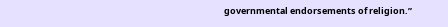governmental endorsements of religion.”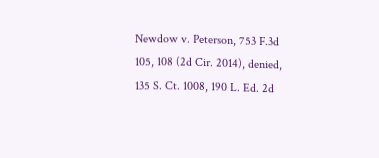Newdow v. Peterson, 753 F.3d 105, 108 (2d Cir. 2014), denied, 135 S. Ct. 1008, 190 L. Ed. 2d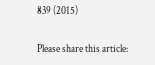839 (2015)

Please share this article: